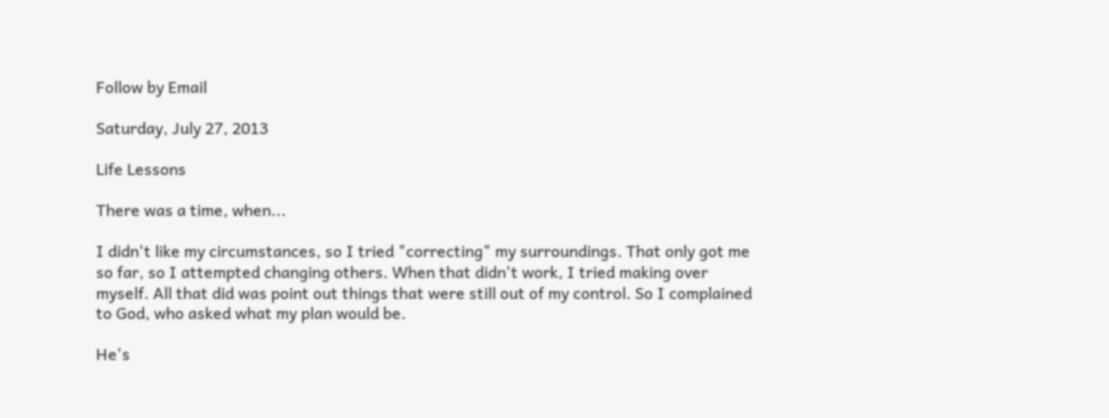Follow by Email

Saturday, July 27, 2013

Life Lessons

There was a time, when...

I didn't like my circumstances, so I tried "correcting" my surroundings. That only got me so far, so I attempted changing others. When that didn't work, I tried making over myself. All that did was point out things that were still out of my control. So I complained to God, who asked what my plan would be.

He's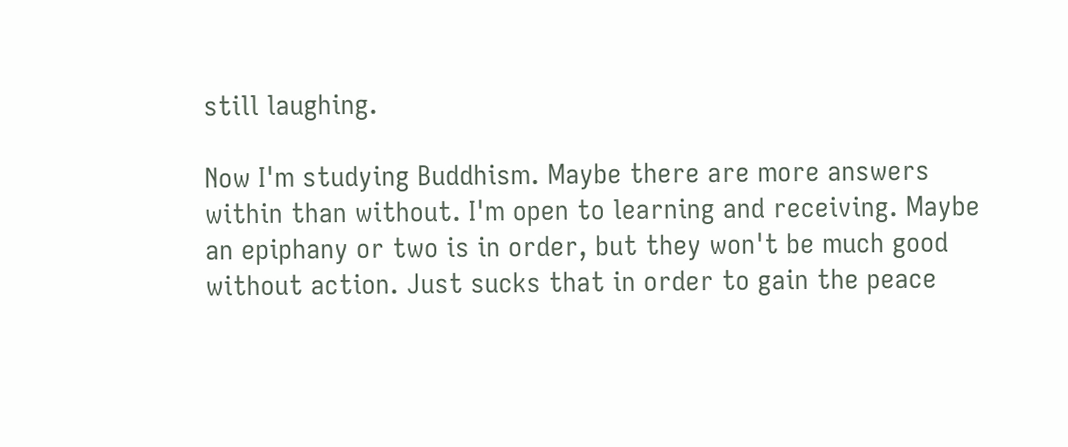still laughing.

Now I'm studying Buddhism. Maybe there are more answers within than without. I'm open to learning and receiving. Maybe an epiphany or two is in order, but they won't be much good without action. Just sucks that in order to gain the peace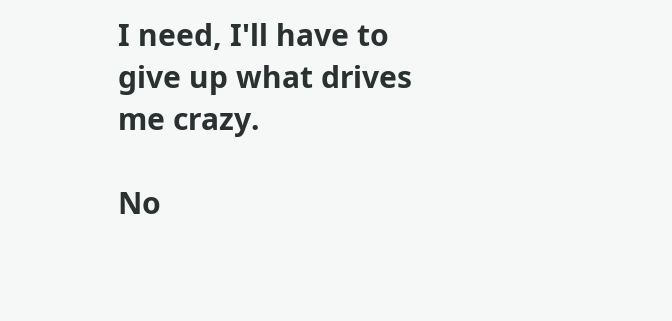I need, I'll have to give up what drives me crazy.

No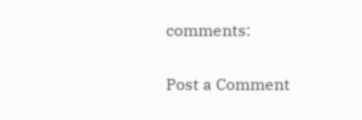comments:

Post a Comment